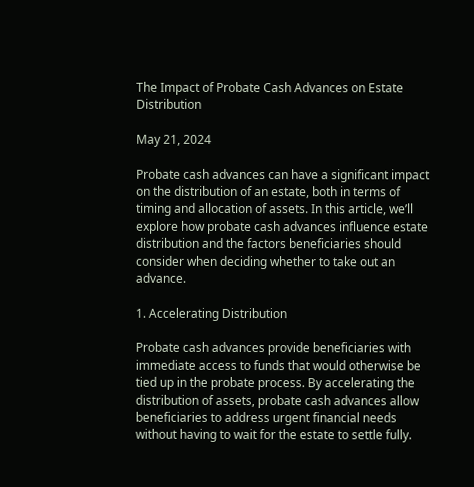The Impact of Probate Cash Advances on Estate Distribution

May 21, 2024

Probate cash advances can have a significant impact on the distribution of an estate, both in terms of timing and allocation of assets. In this article, we’ll explore how probate cash advances influence estate distribution and the factors beneficiaries should consider when deciding whether to take out an advance.

1. Accelerating Distribution

Probate cash advances provide beneficiaries with immediate access to funds that would otherwise be tied up in the probate process. By accelerating the distribution of assets, probate cash advances allow beneficiaries to address urgent financial needs without having to wait for the estate to settle fully.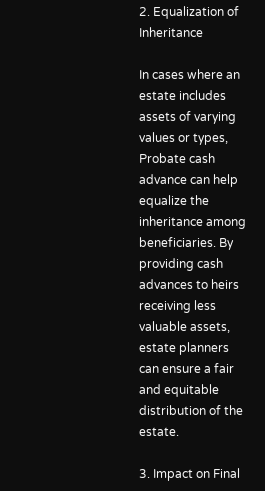2. Equalization of Inheritance

In cases where an estate includes assets of varying values or types, Probate cash advance can help equalize the inheritance among beneficiaries. By providing cash advances to heirs receiving less valuable assets, estate planners can ensure a fair and equitable distribution of the estate.

3. Impact on Final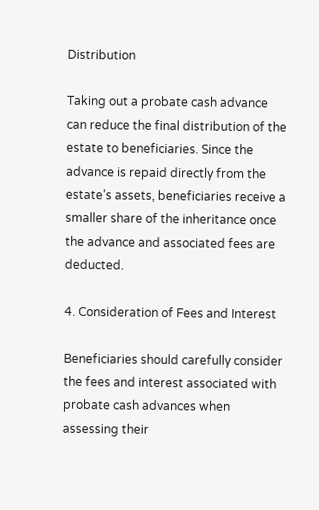Distribution

Taking out a probate cash advance can reduce the final distribution of the estate to beneficiaries. Since the advance is repaid directly from the estate’s assets, beneficiaries receive a smaller share of the inheritance once the advance and associated fees are deducted.

4. Consideration of Fees and Interest

Beneficiaries should carefully consider the fees and interest associated with probate cash advances when assessing their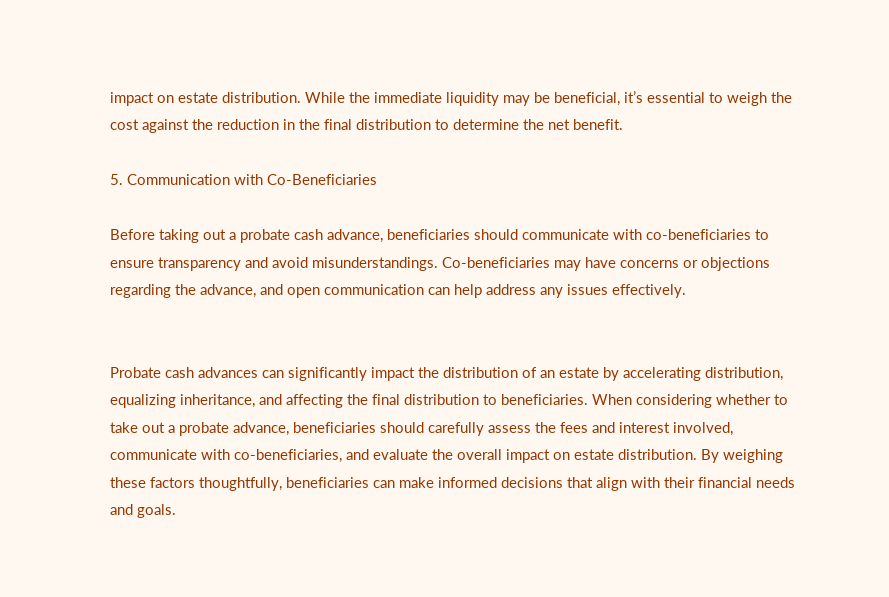impact on estate distribution. While the immediate liquidity may be beneficial, it’s essential to weigh the cost against the reduction in the final distribution to determine the net benefit.

5. Communication with Co-Beneficiaries

Before taking out a probate cash advance, beneficiaries should communicate with co-beneficiaries to ensure transparency and avoid misunderstandings. Co-beneficiaries may have concerns or objections regarding the advance, and open communication can help address any issues effectively.


Probate cash advances can significantly impact the distribution of an estate by accelerating distribution, equalizing inheritance, and affecting the final distribution to beneficiaries. When considering whether to take out a probate advance, beneficiaries should carefully assess the fees and interest involved, communicate with co-beneficiaries, and evaluate the overall impact on estate distribution. By weighing these factors thoughtfully, beneficiaries can make informed decisions that align with their financial needs and goals.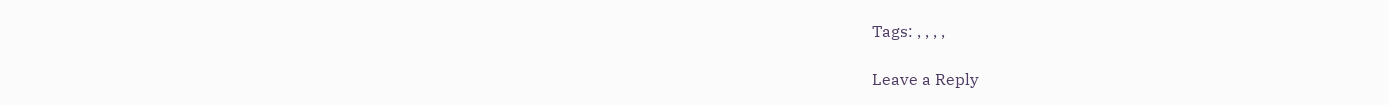Tags: , , , ,

Leave a Reply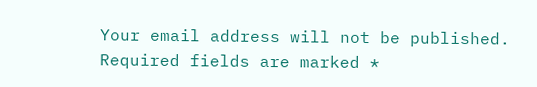Your email address will not be published. Required fields are marked *